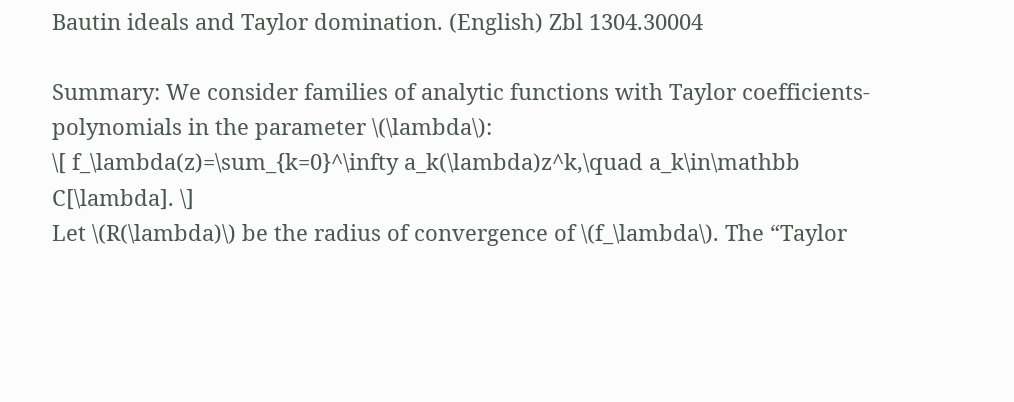Bautin ideals and Taylor domination. (English) Zbl 1304.30004

Summary: We consider families of analytic functions with Taylor coefficients-polynomials in the parameter \(\lambda\):
\[ f_\lambda(z)=\sum_{k=0}^\infty a_k(\lambda)z^k,\quad a_k\in\mathbb C[\lambda]. \]
Let \(R(\lambda)\) be the radius of convergence of \(f_\lambda\). The “Taylor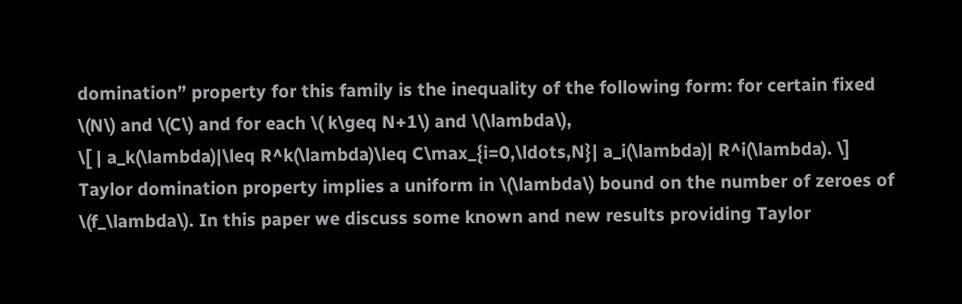domination” property for this family is the inequality of the following form: for certain fixed \(N\) and \(C\) and for each \( k\geq N+1\) and \(\lambda\),
\[ | a_k(\lambda)|\leq R^k(\lambda)\leq C\max_{i=0,\ldots,N}| a_i(\lambda)| R^i(\lambda). \]
Taylor domination property implies a uniform in \(\lambda\) bound on the number of zeroes of \(f_\lambda\). In this paper we discuss some known and new results providing Taylor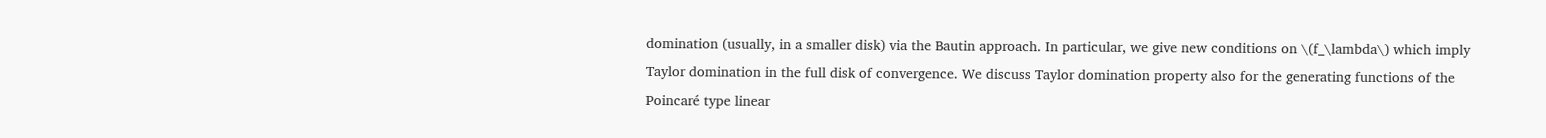domination (usually, in a smaller disk) via the Bautin approach. In particular, we give new conditions on \(f_\lambda\) which imply Taylor domination in the full disk of convergence. We discuss Taylor domination property also for the generating functions of the Poincaré type linear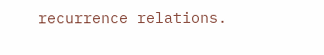recurrence relations.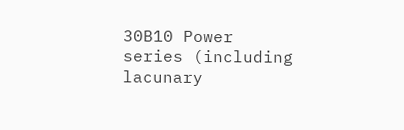30B10 Power series (including lacunary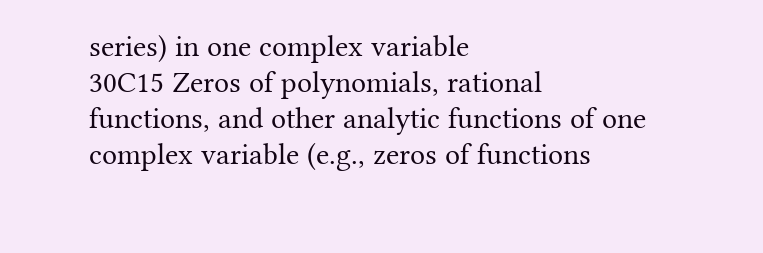series) in one complex variable
30C15 Zeros of polynomials, rational functions, and other analytic functions of one complex variable (e.g., zeros of functions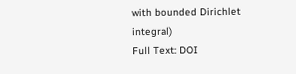with bounded Dirichlet integral)
Full Text: DOI